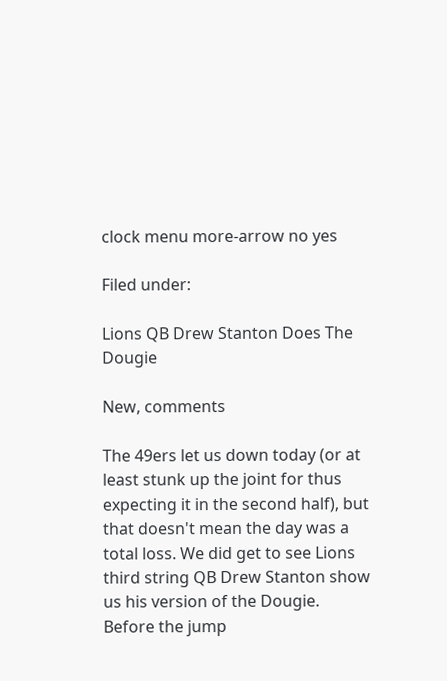clock menu more-arrow no yes

Filed under:

Lions QB Drew Stanton Does The Dougie

New, comments

The 49ers let us down today (or at least stunk up the joint for thus expecting it in the second half), but that doesn't mean the day was a total loss. We did get to see Lions third string QB Drew Stanton show us his version of the Dougie. Before the jump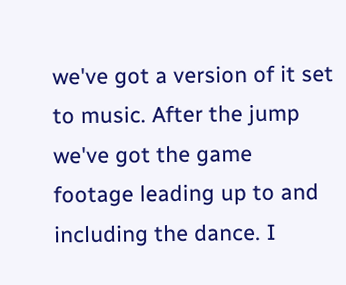we've got a version of it set to music. After the jump we've got the game footage leading up to and including the dance. I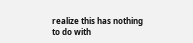realize this has nothing to do with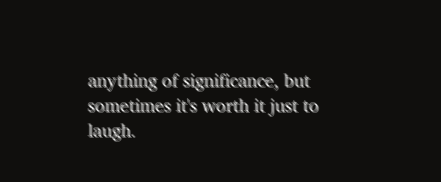anything of significance, but sometimes it's worth it just to laugh.